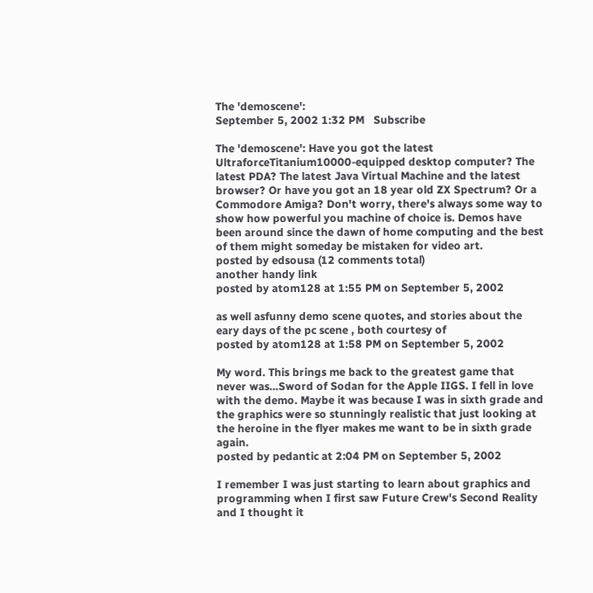The 'demoscene':
September 5, 2002 1:32 PM   Subscribe

The 'demoscene': Have you got the latest UltraforceTitanium10000-equipped desktop computer? The latest PDA? The latest Java Virtual Machine and the latest browser? Or have you got an 18 year old ZX Spectrum? Or a Commodore Amiga? Don't worry, there's always some way to show how powerful you machine of choice is. Demos have been around since the dawn of home computing and the best of them might someday be mistaken for video art.
posted by edsousa (12 comments total)
another handy link
posted by atom128 at 1:55 PM on September 5, 2002

as well asfunny demo scene quotes, and stories about the eary days of the pc scene , both courtesy of
posted by atom128 at 1:58 PM on September 5, 2002

My word. This brings me back to the greatest game that never was...Sword of Sodan for the Apple IIGS. I fell in love with the demo. Maybe it was because I was in sixth grade and the graphics were so stunningly realistic that just looking at the heroine in the flyer makes me want to be in sixth grade again.
posted by pedantic at 2:04 PM on September 5, 2002

I remember I was just starting to learn about graphics and programming when I first saw Future Crew's Second Reality and I thought it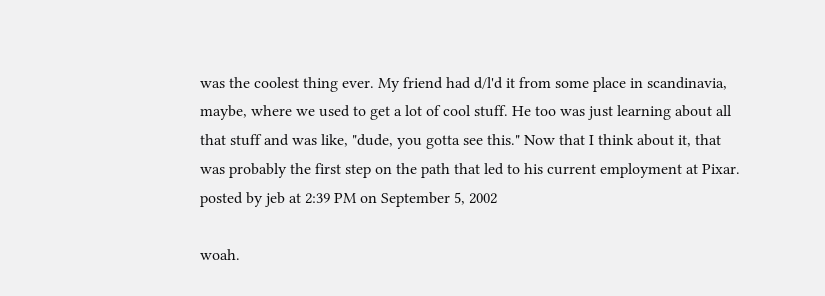was the coolest thing ever. My friend had d/l'd it from some place in scandinavia, maybe, where we used to get a lot of cool stuff. He too was just learning about all that stuff and was like, "dude, you gotta see this." Now that I think about it, that was probably the first step on the path that led to his current employment at Pixar.
posted by jeb at 2:39 PM on September 5, 2002

woah.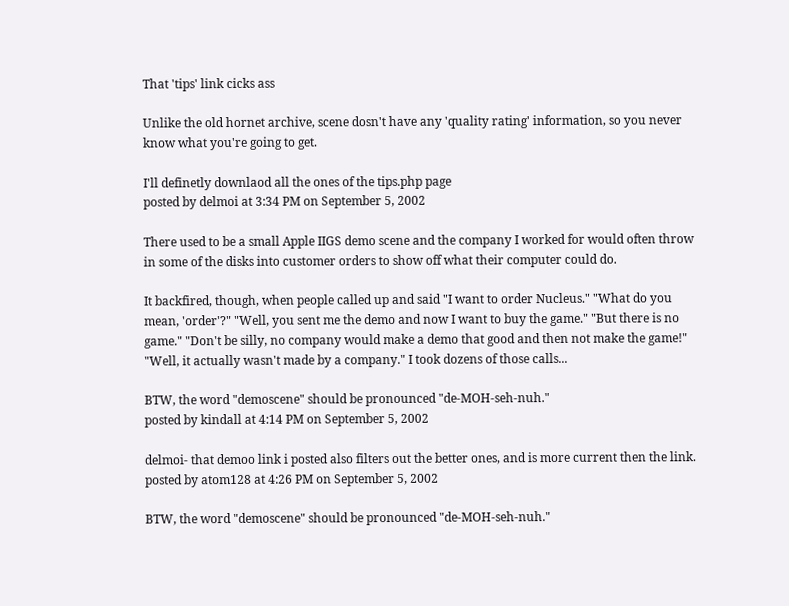That 'tips' link cicks ass

Unlike the old hornet archive, scene dosn't have any 'quality rating' information, so you never know what you're going to get.

I'll definetly downlaod all the ones of the tips.php page
posted by delmoi at 3:34 PM on September 5, 2002

There used to be a small Apple IIGS demo scene and the company I worked for would often throw in some of the disks into customer orders to show off what their computer could do.

It backfired, though, when people called up and said "I want to order Nucleus." "What do you mean, 'order'?" "Well, you sent me the demo and now I want to buy the game." "But there is no game." "Don't be silly, no company would make a demo that good and then not make the game!" "Well, it actually wasn't made by a company." I took dozens of those calls...

BTW, the word "demoscene" should be pronounced "de-MOH-seh-nuh."
posted by kindall at 4:14 PM on September 5, 2002

delmoi- that demoo link i posted also filters out the better ones, and is more current then the link.
posted by atom128 at 4:26 PM on September 5, 2002

BTW, the word "demoscene" should be pronounced "de-MOH-seh-nuh."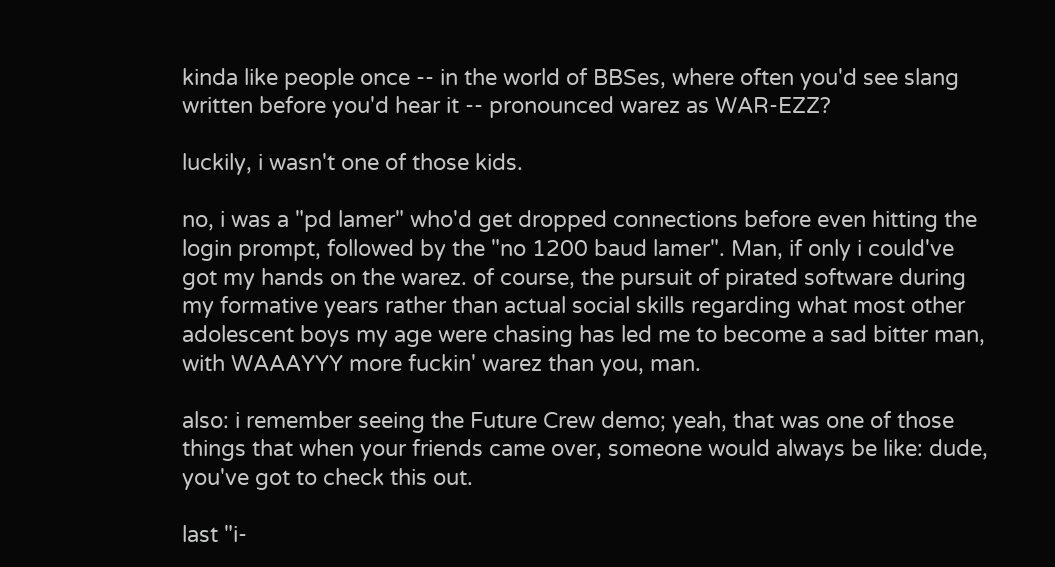kinda like people once -- in the world of BBSes, where often you'd see slang written before you'd hear it -- pronounced warez as WAR-EZZ?

luckily, i wasn't one of those kids.

no, i was a "pd lamer" who'd get dropped connections before even hitting the login prompt, followed by the "no 1200 baud lamer". Man, if only i could've got my hands on the warez. of course, the pursuit of pirated software during my formative years rather than actual social skills regarding what most other adolescent boys my age were chasing has led me to become a sad bitter man, with WAAAYYY more fuckin' warez than you, man.

also: i remember seeing the Future Crew demo; yeah, that was one of those things that when your friends came over, someone would always be like: dude, you've got to check this out.

last "i-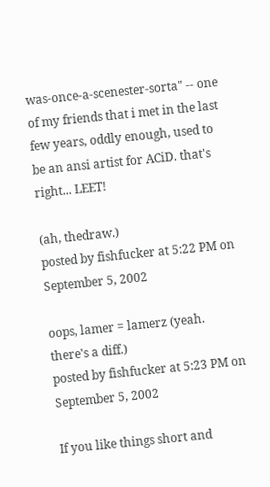was-once-a-scenester-sorta" -- one of my friends that i met in the last few years, oddly enough, used to be an ansi artist for ACiD. that's right... LEET!

(ah, thedraw.)
posted by fishfucker at 5:22 PM on September 5, 2002

oops, lamer = lamerz (yeah. there's a diff.)
posted by fishfucker at 5:23 PM on September 5, 2002

If you like things short and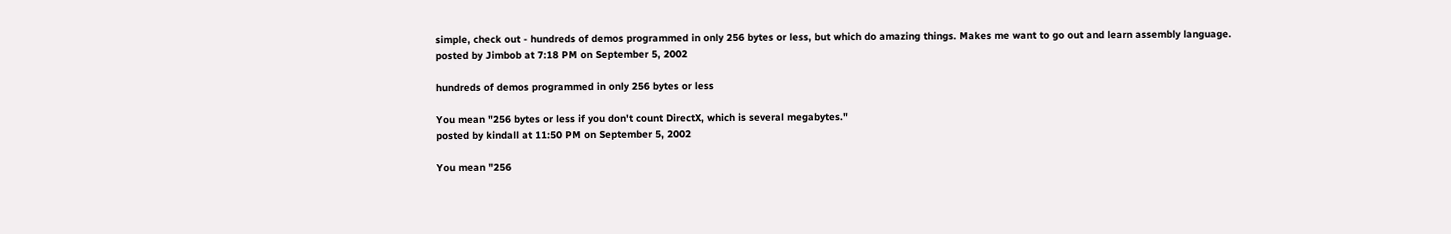simple, check out - hundreds of demos programmed in only 256 bytes or less, but which do amazing things. Makes me want to go out and learn assembly language.
posted by Jimbob at 7:18 PM on September 5, 2002

hundreds of demos programmed in only 256 bytes or less

You mean "256 bytes or less if you don't count DirectX, which is several megabytes."
posted by kindall at 11:50 PM on September 5, 2002

You mean "256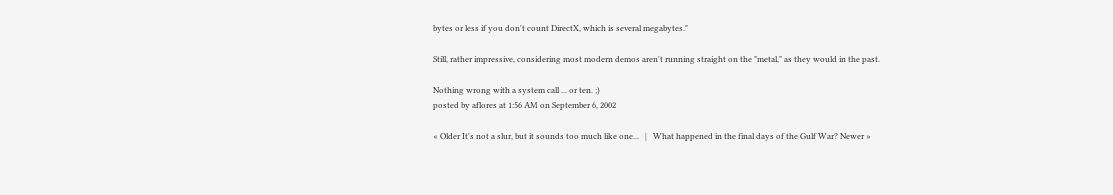bytes or less if you don't count DirectX, which is several megabytes."

Still, rather impressive, considering most modern demos aren't running straight on the "metal," as they would in the past.

Nothing wrong with a system call ... or ten. ;)
posted by aflores at 1:56 AM on September 6, 2002

« Older It's not a slur, but it sounds too much like one...   |   What happened in the final days of the Gulf War? Newer »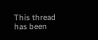This thread has been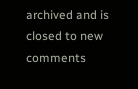archived and is closed to new comments